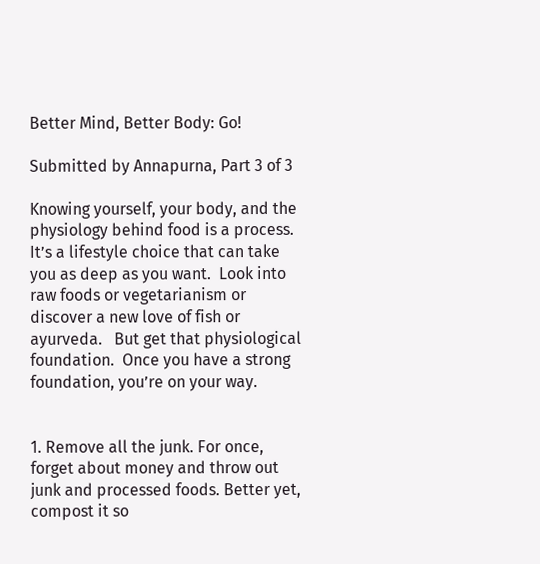Better Mind, Better Body: Go!

Submitted by Annapurna, Part 3 of 3

Knowing yourself, your body, and the physiology behind food is a process. It’s a lifestyle choice that can take you as deep as you want.  Look into raw foods or vegetarianism or discover a new love of fish or ayurveda.   But get that physiological foundation.  Once you have a strong foundation, you’re on your way.


1. Remove all the junk. For once, forget about money and throw out junk and processed foods. Better yet, compost it so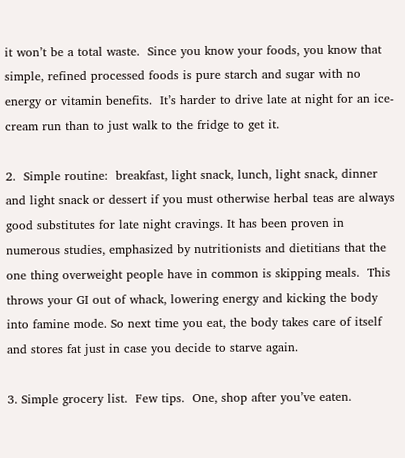it won’t be a total waste.  Since you know your foods, you know that simple, refined processed foods is pure starch and sugar with no energy or vitamin benefits.  It’s harder to drive late at night for an ice-cream run than to just walk to the fridge to get it.

2.  Simple routine:  breakfast, light snack, lunch, light snack, dinner and light snack or dessert if you must otherwise herbal teas are always good substitutes for late night cravings. It has been proven in numerous studies, emphasized by nutritionists and dietitians that the one thing overweight people have in common is skipping meals.  This throws your GI out of whack, lowering energy and kicking the body into famine mode. So next time you eat, the body takes care of itself and stores fat just in case you decide to starve again.

3. Simple grocery list.  Few tips.  One, shop after you’ve eaten.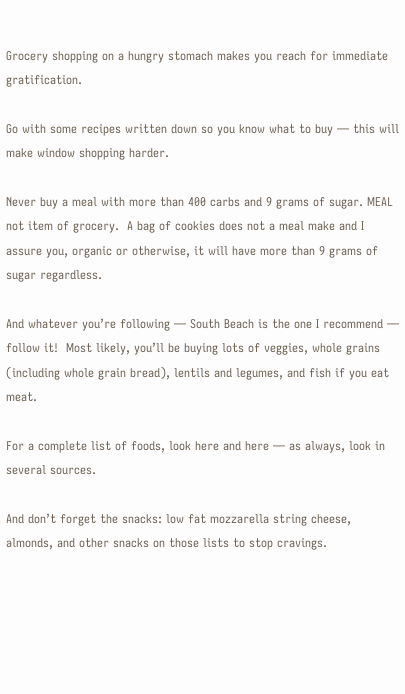Grocery shopping on a hungry stomach makes you reach for immediate gratification.

Go with some recipes written down so you know what to buy — this will make window shopping harder.

Never buy a meal with more than 400 carbs and 9 grams of sugar. MEAL not item of grocery.  A bag of cookies does not a meal make and I assure you, organic or otherwise, it will have more than 9 grams of sugar regardless.

And whatever you’re following — South Beach is the one I recommend — follow it!  Most likely, you’ll be buying lots of veggies, whole grains (including whole grain bread), lentils and legumes, and fish if you eat meat.

For a complete list of foods, look here and here — as always, look in several sources.

And don’t forget the snacks: low fat mozzarella string cheese, almonds, and other snacks on those lists to stop cravings.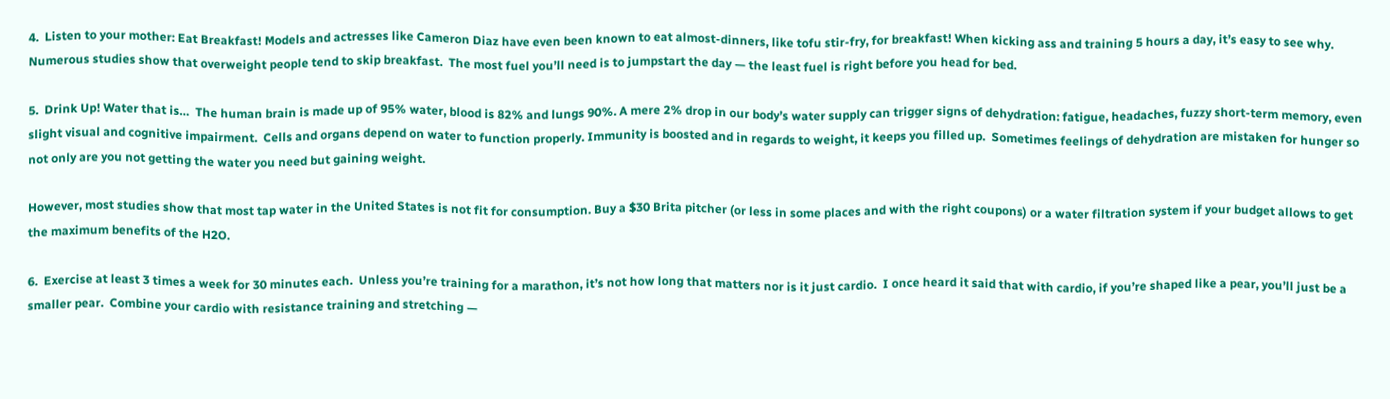4.  Listen to your mother: Eat Breakfast! Models and actresses like Cameron Diaz have even been known to eat almost-dinners, like tofu stir-fry, for breakfast! When kicking ass and training 5 hours a day, it’s easy to see why.  Numerous studies show that overweight people tend to skip breakfast.  The most fuel you’ll need is to jumpstart the day — the least fuel is right before you head for bed.

5.  Drink Up! Water that is…  The human brain is made up of 95% water, blood is 82% and lungs 90%. A mere 2% drop in our body’s water supply can trigger signs of dehydration: fatigue, headaches, fuzzy short-term memory, even slight visual and cognitive impairment.  Cells and organs depend on water to function properly. Immunity is boosted and in regards to weight, it keeps you filled up.  Sometimes feelings of dehydration are mistaken for hunger so not only are you not getting the water you need but gaining weight.

However, most studies show that most tap water in the United States is not fit for consumption. Buy a $30 Brita pitcher (or less in some places and with the right coupons) or a water filtration system if your budget allows to get the maximum benefits of the H2O.

6.  Exercise at least 3 times a week for 30 minutes each.  Unless you’re training for a marathon, it’s not how long that matters nor is it just cardio.  I once heard it said that with cardio, if you’re shaped like a pear, you’ll just be a smaller pear.  Combine your cardio with resistance training and stretching —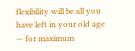flexibility will be all you have left in your old age — for maximum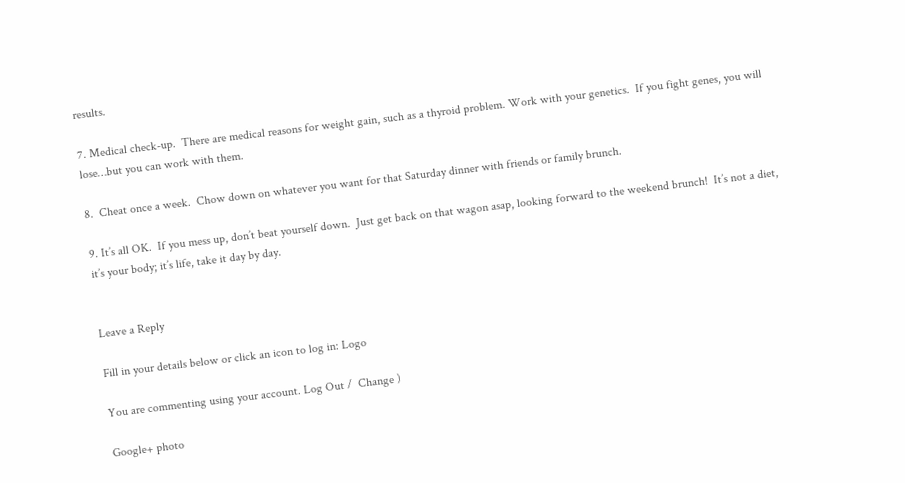results.

7. Medical check-up.  There are medical reasons for weight gain, such as a thyroid problem. Work with your genetics.  If you fight genes, you will lose…but you can work with them.

8.  Cheat once a week.  Chow down on whatever you want for that Saturday dinner with friends or family brunch.

9. It’s all OK.  If you mess up, don’t beat yourself down.  Just get back on that wagon asap, looking forward to the weekend brunch!  It’s not a diet, it’s your body; it’s life, take it day by day.


Leave a Reply

Fill in your details below or click an icon to log in: Logo

You are commenting using your account. Log Out /  Change )

Google+ photo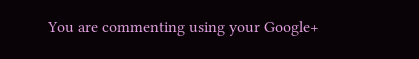You are commenting using your Google+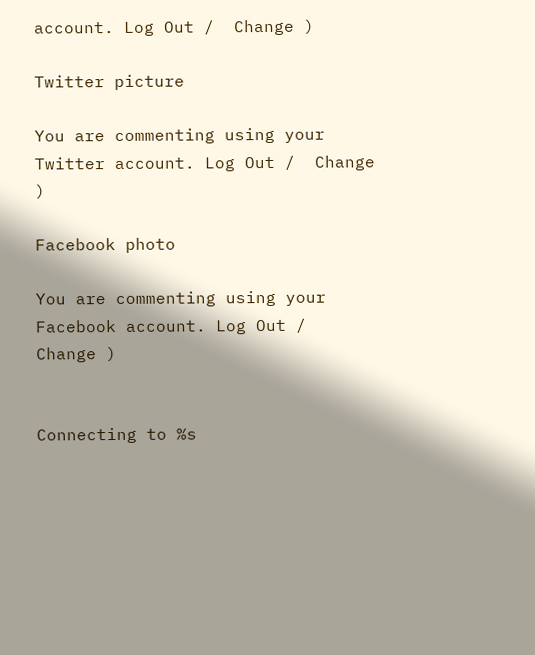account. Log Out /  Change )

Twitter picture

You are commenting using your Twitter account. Log Out /  Change )

Facebook photo

You are commenting using your Facebook account. Log Out /  Change )


Connecting to %s